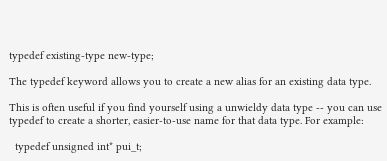typedef existing-type new-type;

The typedef keyword allows you to create a new alias for an existing data type.

This is often useful if you find yourself using a unwieldy data type -- you can use typedef to create a shorter, easier-to-use name for that data type. For example:

  typedef unsigned int* pui_t;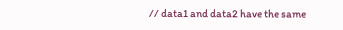// data1 and data2 have the same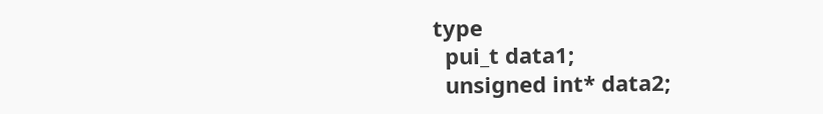type
  pui_t data1;
  unsigned int* data2;